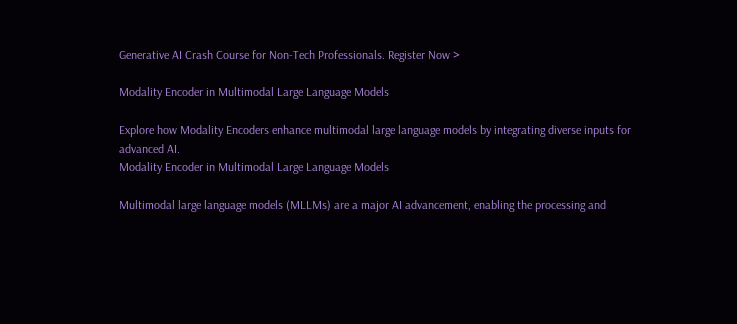Generative AI Crash Course for Non-Tech Professionals. Register Now >

Modality Encoder in Multimodal Large Language Models

Explore how Modality Encoders enhance multimodal large language models by integrating diverse inputs for advanced AI.
Modality Encoder in Multimodal Large Language Models

Multimodal large language models (MLLMs) are a major AI advancement, enabling the processing and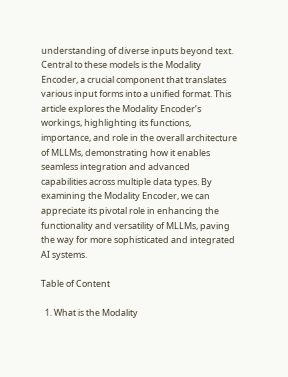understanding of diverse inputs beyond text. Central to these models is the Modality Encoder, a crucial component that translates various input forms into a unified format. This article explores the Modality Encoder’s workings, highlighting its functions, importance, and role in the overall architecture of MLLMs, demonstrating how it enables seamless integration and advanced capabilities across multiple data types. By examining the Modality Encoder, we can appreciate its pivotal role in enhancing the functionality and versatility of MLLMs, paving the way for more sophisticated and integrated AI systems.

Table of Content

  1. What is the Modality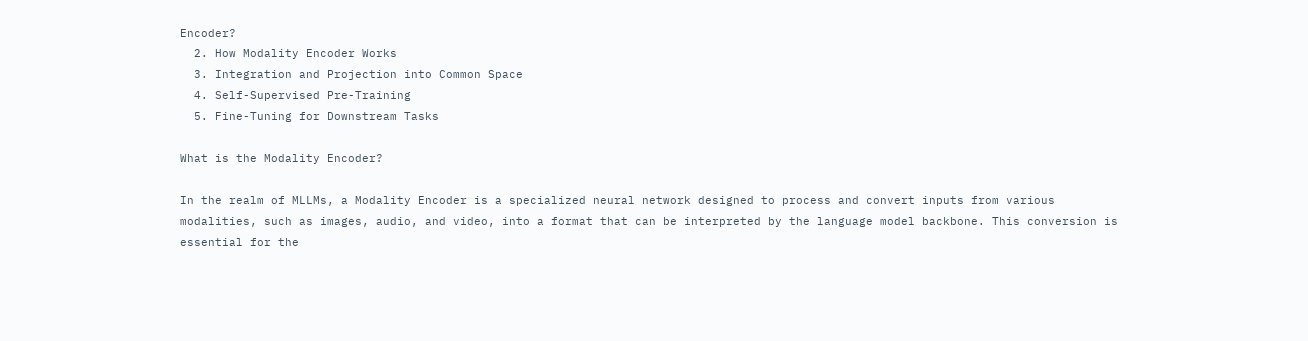Encoder?
  2. How Modality Encoder Works
  3. Integration and Projection into Common Space
  4. Self-Supervised Pre-Training
  5. Fine-Tuning for Downstream Tasks

What is the Modality Encoder?

In the realm of MLLMs, a Modality Encoder is a specialized neural network designed to process and convert inputs from various modalities, such as images, audio, and video, into a format that can be interpreted by the language model backbone. This conversion is essential for the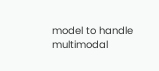model to handle multimodal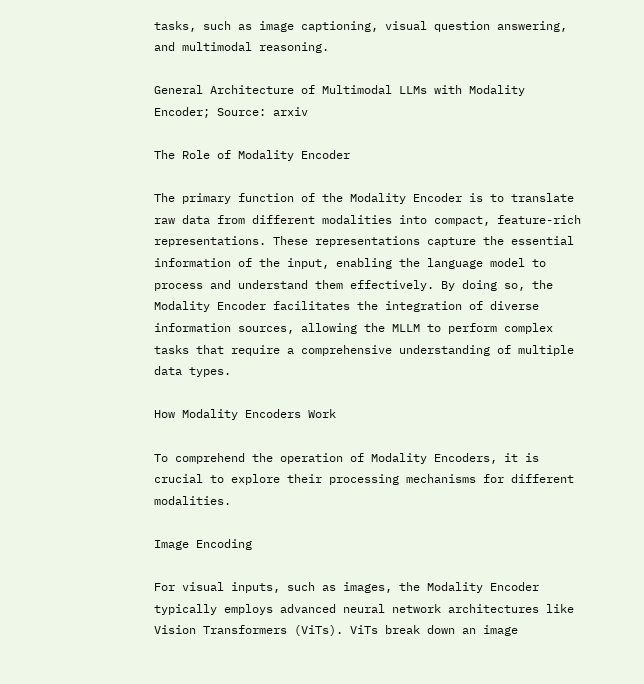tasks, such as image captioning, visual question answering, and multimodal reasoning.

General Architecture of Multimodal LLMs with Modality Encoder; Source: arxiv

The Role of Modality Encoder

The primary function of the Modality Encoder is to translate raw data from different modalities into compact, feature-rich representations. These representations capture the essential information of the input, enabling the language model to process and understand them effectively. By doing so, the Modality Encoder facilitates the integration of diverse information sources, allowing the MLLM to perform complex tasks that require a comprehensive understanding of multiple data types.

How Modality Encoders Work

To comprehend the operation of Modality Encoders, it is crucial to explore their processing mechanisms for different modalities.

Image Encoding

For visual inputs, such as images, the Modality Encoder typically employs advanced neural network architectures like Vision Transformers (ViTs). ViTs break down an image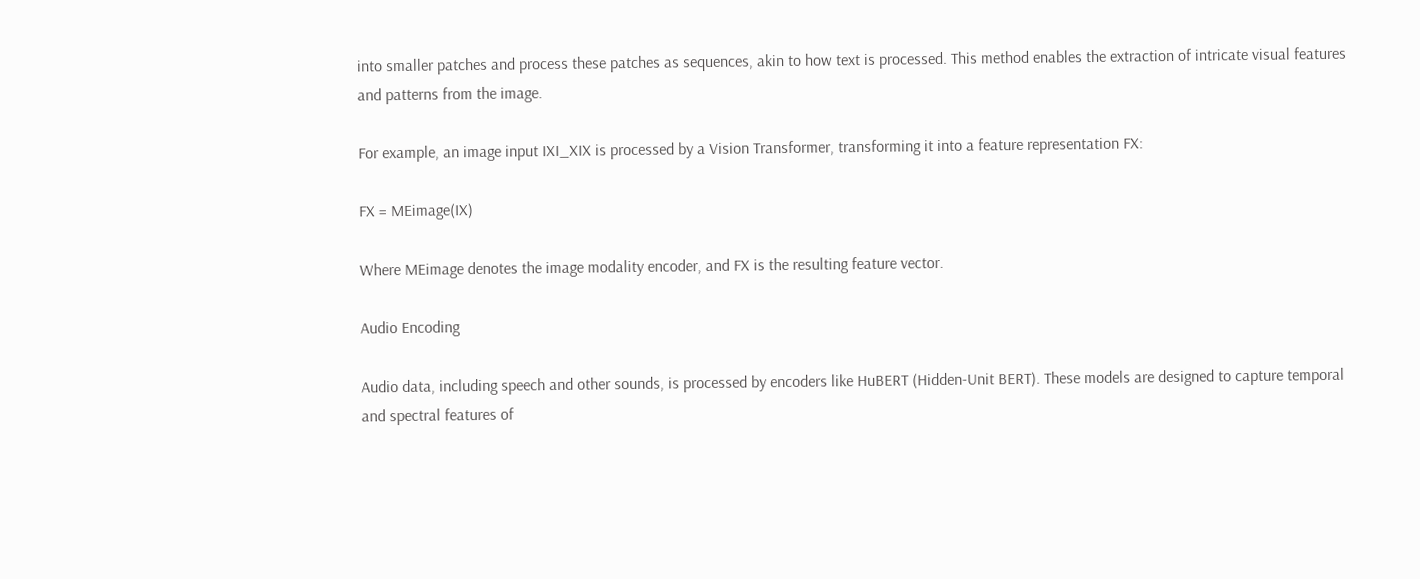into smaller patches and process these patches as sequences, akin to how text is processed. This method enables the extraction of intricate visual features and patterns from the image.

For example, an image input IXI_XIX is processed by a Vision Transformer, transforming it into a feature representation FX:

FX = MEimage(IX)

Where MEimage denotes the image modality encoder, and FX is the resulting feature vector.

Audio Encoding

Audio data, including speech and other sounds, is processed by encoders like HuBERT (Hidden-Unit BERT). These models are designed to capture temporal and spectral features of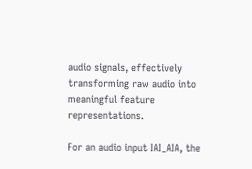audio signals, effectively transforming raw audio into meaningful feature representations.

For an audio input IAI_AIA, the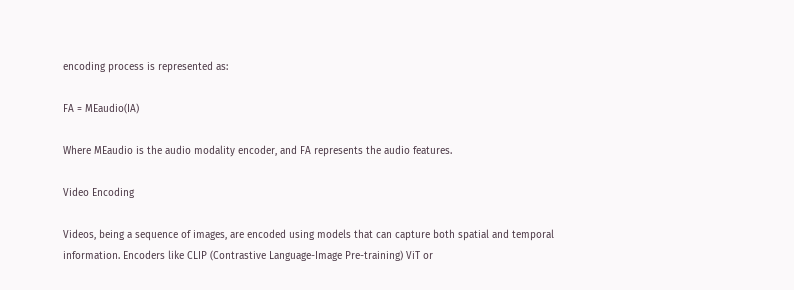encoding process is represented as:

FA = MEaudio(IA)

Where MEaudio is the audio modality encoder, and FA represents the audio features.

Video Encoding

Videos, being a sequence of images, are encoded using models that can capture both spatial and temporal information. Encoders like CLIP (Contrastive Language-Image Pre-training) ViT or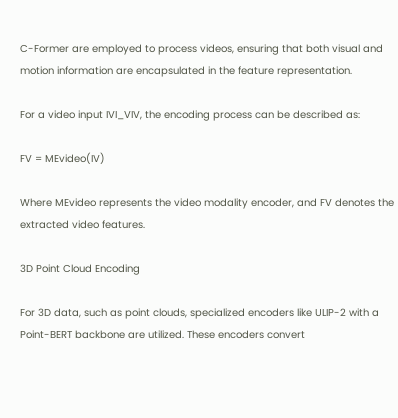C-Former are employed to process videos, ensuring that both visual and motion information are encapsulated in the feature representation.

For a video input IVI_VIV, the encoding process can be described as:

FV = MEvideo(IV)

Where MEvideo represents the video modality encoder, and FV denotes the extracted video features.

3D Point Cloud Encoding

For 3D data, such as point clouds, specialized encoders like ULIP-2 with a Point-BERT backbone are utilized. These encoders convert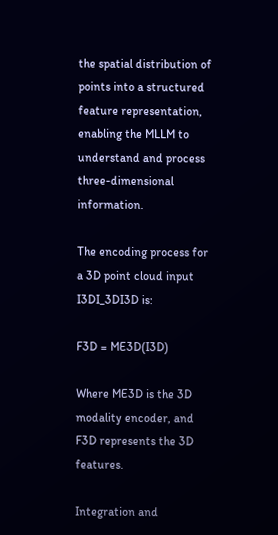the spatial distribution of points into a structured feature representation, enabling the MLLM to understand and process three-dimensional information.

The encoding process for a 3D point cloud input I3DI_3DI3D is:

F3D = ME3D(I3D)

Where ME3D is the 3D modality encoder, and F3D represents the 3D features.

Integration and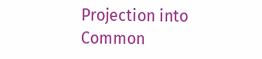Projection into Common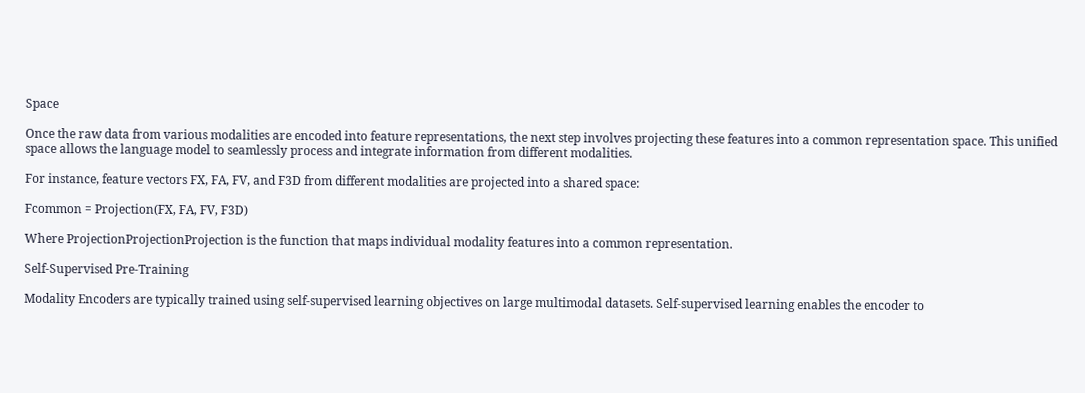Space

Once the raw data from various modalities are encoded into feature representations, the next step involves projecting these features into a common representation space. This unified space allows the language model to seamlessly process and integrate information from different modalities.

For instance, feature vectors FX, FA, FV, and F3D from different modalities are projected into a shared space:

Fcommon = Projection(FX, FA, FV, F3D)

Where ProjectionProjectionProjection is the function that maps individual modality features into a common representation.

Self-Supervised Pre-Training

Modality Encoders are typically trained using self-supervised learning objectives on large multimodal datasets. Self-supervised learning enables the encoder to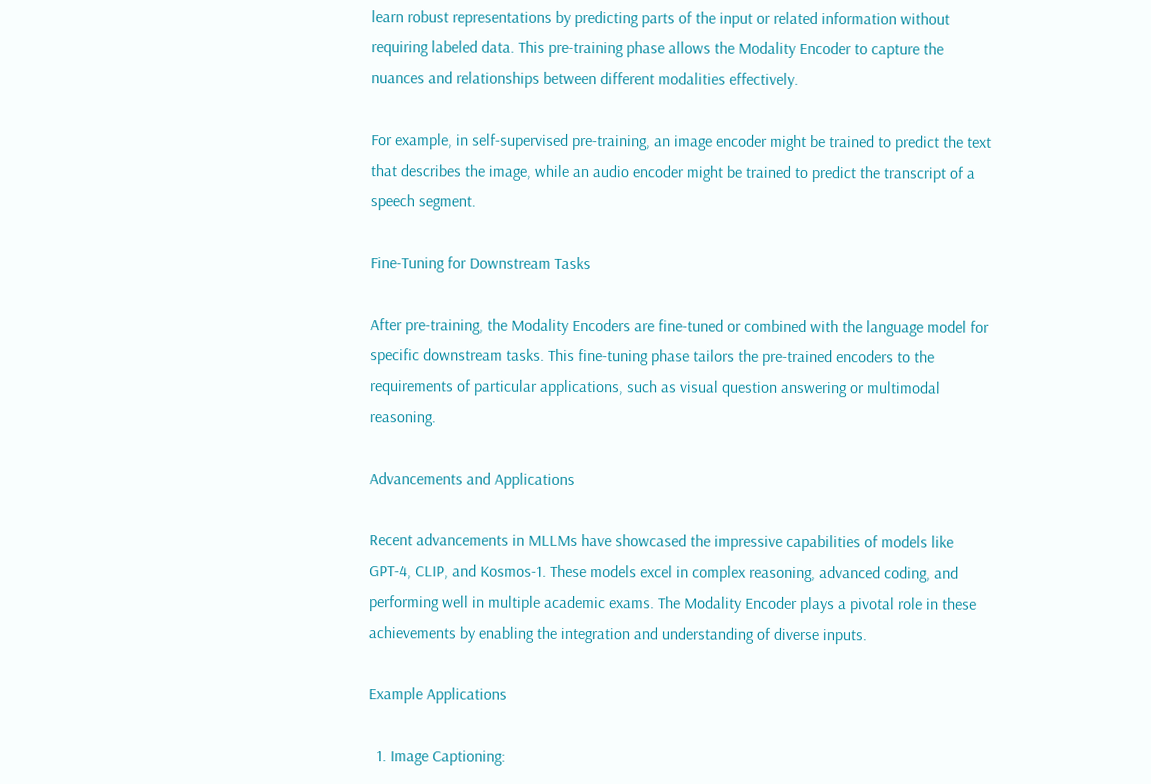learn robust representations by predicting parts of the input or related information without requiring labeled data. This pre-training phase allows the Modality Encoder to capture the nuances and relationships between different modalities effectively.

For example, in self-supervised pre-training, an image encoder might be trained to predict the text that describes the image, while an audio encoder might be trained to predict the transcript of a speech segment.

Fine-Tuning for Downstream Tasks

After pre-training, the Modality Encoders are fine-tuned or combined with the language model for specific downstream tasks. This fine-tuning phase tailors the pre-trained encoders to the requirements of particular applications, such as visual question answering or multimodal reasoning.

Advancements and Applications

Recent advancements in MLLMs have showcased the impressive capabilities of models like GPT-4, CLIP, and Kosmos-1. These models excel in complex reasoning, advanced coding, and performing well in multiple academic exams. The Modality Encoder plays a pivotal role in these achievements by enabling the integration and understanding of diverse inputs.

Example Applications

  1. Image Captioning: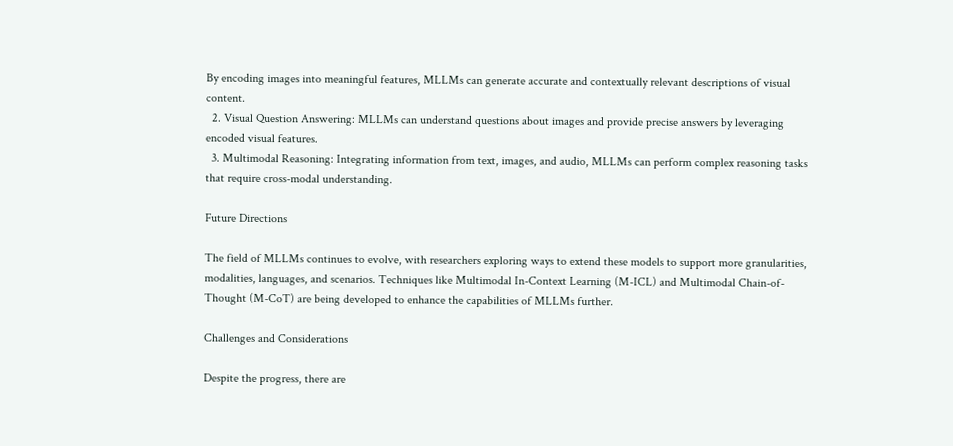By encoding images into meaningful features, MLLMs can generate accurate and contextually relevant descriptions of visual content.
  2. Visual Question Answering: MLLMs can understand questions about images and provide precise answers by leveraging encoded visual features.
  3. Multimodal Reasoning: Integrating information from text, images, and audio, MLLMs can perform complex reasoning tasks that require cross-modal understanding.

Future Directions

The field of MLLMs continues to evolve, with researchers exploring ways to extend these models to support more granularities, modalities, languages, and scenarios. Techniques like Multimodal In-Context Learning (M-ICL) and Multimodal Chain-of-Thought (M-CoT) are being developed to enhance the capabilities of MLLMs further.

Challenges and Considerations

Despite the progress, there are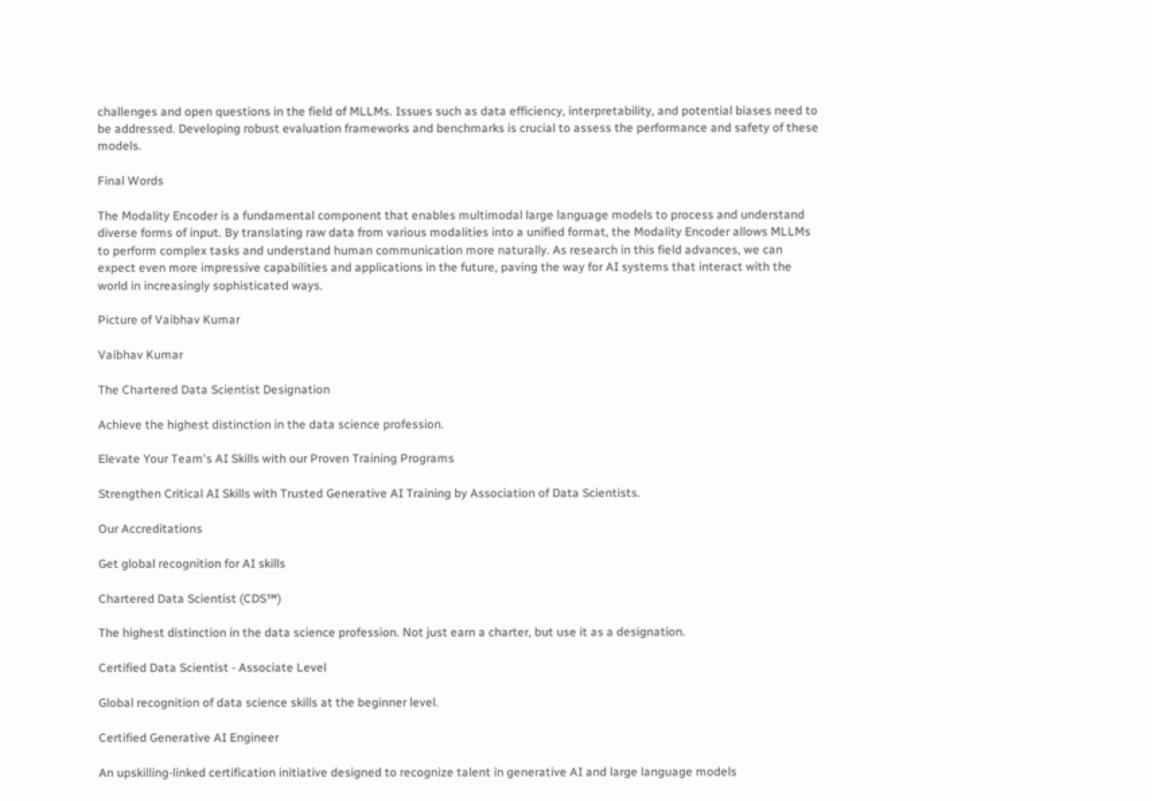challenges and open questions in the field of MLLMs. Issues such as data efficiency, interpretability, and potential biases need to be addressed. Developing robust evaluation frameworks and benchmarks is crucial to assess the performance and safety of these models.

Final Words

The Modality Encoder is a fundamental component that enables multimodal large language models to process and understand diverse forms of input. By translating raw data from various modalities into a unified format, the Modality Encoder allows MLLMs to perform complex tasks and understand human communication more naturally. As research in this field advances, we can expect even more impressive capabilities and applications in the future, paving the way for AI systems that interact with the world in increasingly sophisticated ways.

Picture of Vaibhav Kumar

Vaibhav Kumar

The Chartered Data Scientist Designation

Achieve the highest distinction in the data science profession.

Elevate Your Team's AI Skills with our Proven Training Programs

Strengthen Critical AI Skills with Trusted Generative AI Training by Association of Data Scientists.

Our Accreditations

Get global recognition for AI skills

Chartered Data Scientist (CDS™)

The highest distinction in the data science profession. Not just earn a charter, but use it as a designation.

Certified Data Scientist - Associate Level

Global recognition of data science skills at the beginner level.

Certified Generative AI Engineer

An upskilling-linked certification initiative designed to recognize talent in generative AI and large language models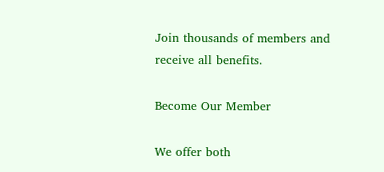Join thousands of members and receive all benefits.

Become Our Member

We offer both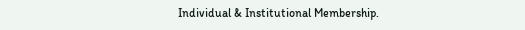Individual & Institutional Membership.